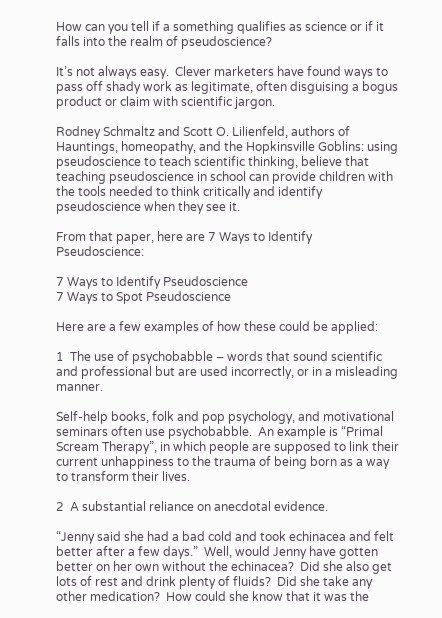How can you tell if a something qualifies as science or if it falls into the realm of pseudoscience?

It’s not always easy.  Clever marketers have found ways to pass off shady work as legitimate, often disguising a bogus product or claim with scientific jargon.

Rodney Schmaltz and Scott O. Lilienfeld, authors of Hauntings, homeopathy, and the Hopkinsville Goblins: using pseudoscience to teach scientific thinking, believe that teaching pseudoscience in school can provide children with the tools needed to think critically and identify pseudoscience when they see it.

From that paper, here are 7 Ways to Identify Pseudoscience:

7 Ways to Identify Pseudoscience
7 Ways to Spot Pseudoscience

Here are a few examples of how these could be applied:

1  The use of psychobabble – words that sound scientific and professional but are used incorrectly, or in a misleading manner.

Self-help books, folk and pop psychology, and motivational seminars often use psychobabble.  An example is “Primal Scream Therapy”, in which people are supposed to link their current unhappiness to the trauma of being born as a way to transform their lives.

2  A substantial reliance on anecdotal evidence.

“Jenny said she had a bad cold and took echinacea and felt better after a few days.”  Well, would Jenny have gotten better on her own without the echinacea?  Did she also get lots of rest and drink plenty of fluids?  Did she take any other medication?  How could she know that it was the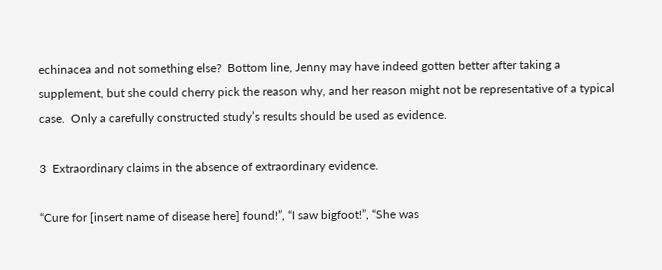echinacea and not something else?  Bottom line, Jenny may have indeed gotten better after taking a supplement, but she could cherry pick the reason why, and her reason might not be representative of a typical case.  Only a carefully constructed study’s results should be used as evidence.

3  Extraordinary claims in the absence of extraordinary evidence.

“Cure for [insert name of disease here] found!”, “I saw bigfoot!”, “She was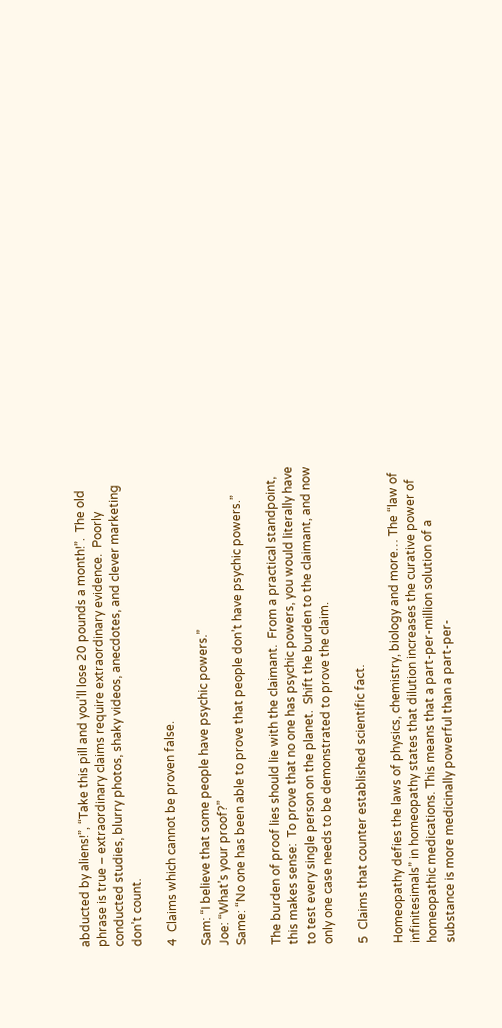abducted by aliens!”, “Take this pill and you’ll lose 20 pounds a month!”.  The old phrase is true – extraordinary claims require extraordinary evidence.  Poorly conducted studies, blurry photos, shaky videos, anecdotes, and clever marketing don’t count.

4  Claims which cannot be proven false.

Sam: “I believe that some people have psychic powers.”
Joe: “What’s your proof?”
Same: “No one has been able to prove that people don’t have psychic powers.”

The burden of proof lies should lie with the claimant.  From a practical standpoint, this makes sense:  To prove that no one has psychic powers, you would literally have to test every single person on the planet.  Shift the burden to the claimant, and now only one case needs to be demonstrated to prove the claim.

5  Claims that counter established scientific fact.

Homeopathy defies the laws of physics, chemistry, biology and more… The “law of infinitesimals” in homeopathy states that dilution increases the curative power of homeopathic medications. This means that a part-per-million solution of a substance is more medicinally powerful than a part-per-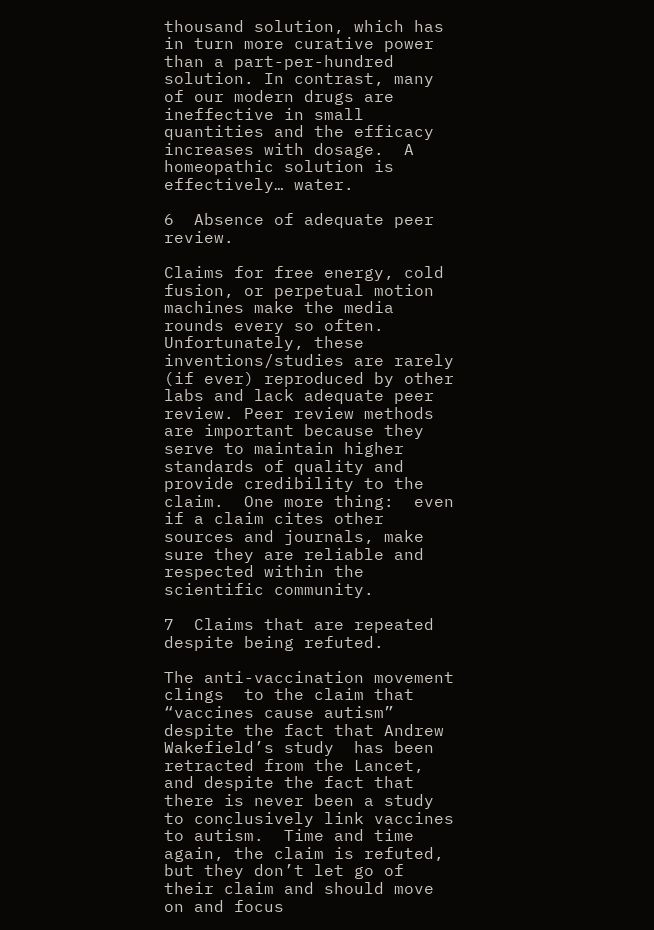thousand solution, which has in turn more curative power than a part-per-hundred solution. In contrast, many of our modern drugs are ineffective in small quantities and the efficacy increases with dosage.  A homeopathic solution is effectively… water.

6  Absence of adequate peer review.

Claims for free energy, cold fusion, or perpetual motion machines make the media rounds every so often.  Unfortunately, these inventions/studies are rarely (if ever) reproduced by other labs and lack adequate peer review. Peer review methods are important because they serve to maintain higher standards of quality and provide credibility to the claim.  One more thing:  even if a claim cites other sources and journals, make sure they are reliable and respected within the scientific community.

7  Claims that are repeated despite being refuted.

The anti-vaccination movement clings  to the claim that “vaccines cause autism”  despite the fact that Andrew Wakefield’s study  has been retracted from the Lancet, and despite the fact that there is never been a study to conclusively link vaccines to autism.  Time and time again, the claim is refuted, but they don’t let go of their claim and should move on and focus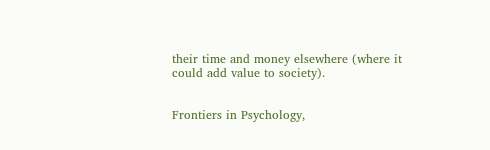their time and money elsewhere (where it could add value to society).


Frontiers in Psychology,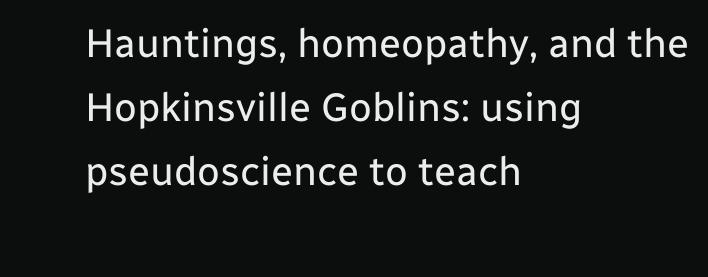Hauntings, homeopathy, and the Hopkinsville Goblins: using pseudoscience to teach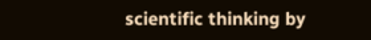scientific thinking by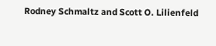Rodney Schmaltz and Scott O. Lilienfeld